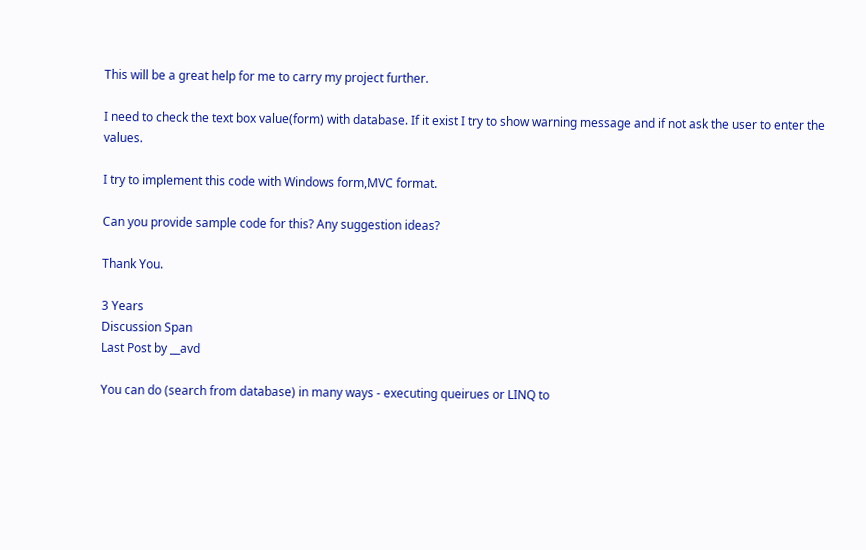This will be a great help for me to carry my project further.

I need to check the text box value(form) with database. If it exist I try to show warning message and if not ask the user to enter the values.

I try to implement this code with Windows form,MVC format.

Can you provide sample code for this? Any suggestion ideas?

Thank You.

3 Years
Discussion Span
Last Post by __avd

You can do (search from database) in many ways - executing queirues or LINQ to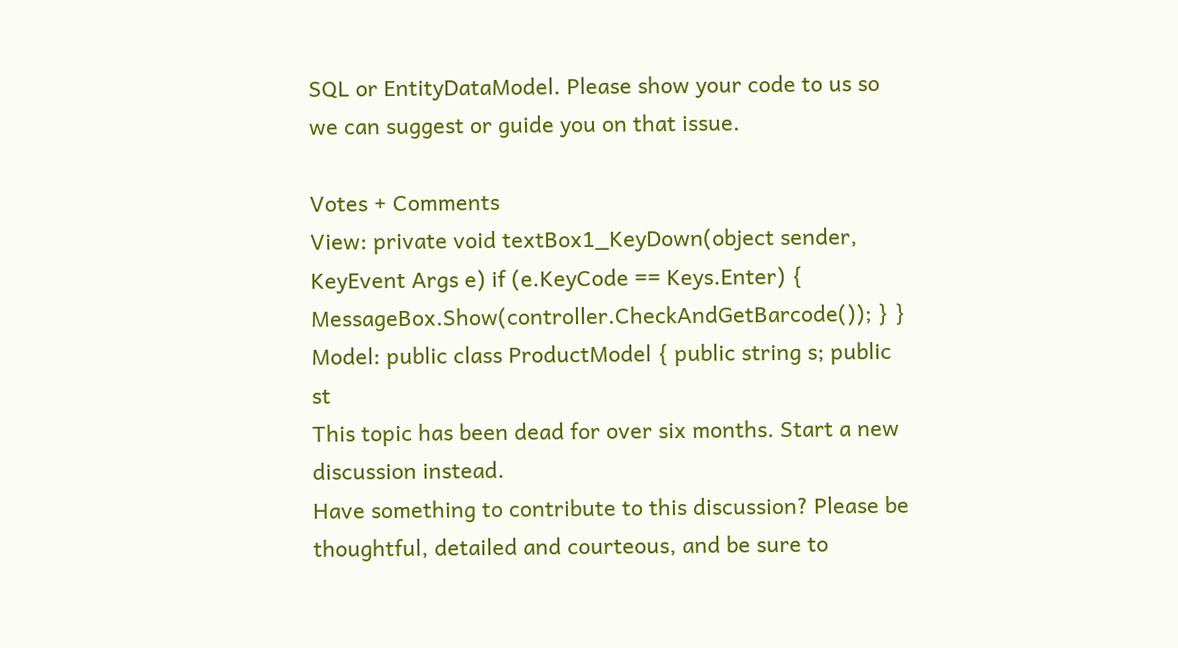SQL or EntityDataModel. Please show your code to us so we can suggest or guide you on that issue.

Votes + Comments
View: private void textBox1_KeyDown(object sender, KeyEvent Args e) if (e.KeyCode == Keys.Enter) { MessageBox.Show(controller.CheckAndGetBarcode()); } } Model: public class ProductModel { public string s; public st
This topic has been dead for over six months. Start a new discussion instead.
Have something to contribute to this discussion? Please be thoughtful, detailed and courteous, and be sure to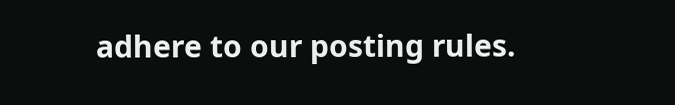adhere to our posting rules.